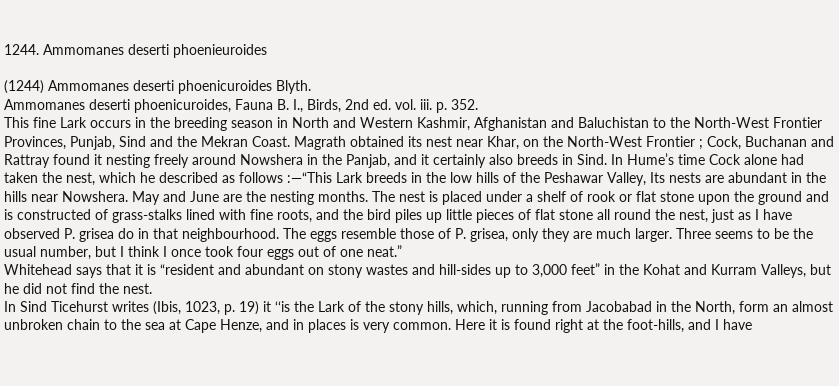1244. Ammomanes deserti phoenieuroides

(1244) Ammomanes deserti phoenicuroides Blyth.
Ammomanes deserti phoenicuroides, Fauna B. I., Birds, 2nd ed. vol. iii. p. 352.
This fine Lark occurs in the breeding season in North and Western Kashmir, Afghanistan and Baluchistan to the North-West Frontier Provinces, Punjab, Sind and the Mekran Coast. Magrath obtained its nest near Khar, on the North-West Frontier ; Cock, Buchanan and Rattray found it nesting freely around Nowshera in the Panjab, and it certainly also breeds in Sind. In Hume’s time Cock alone had taken the nest, which he described as follows :—“This Lark breeds in the low hills of the Peshawar Valley, Its nests are abundant in the hills near Nowshera. May and June are the nesting months. The nest is placed under a shelf of rook or flat stone upon the ground and is constructed of grass-stalks lined with fine roots, and the bird piles up little pieces of flat stone all round the nest, just as I have observed P. grisea do in that neighbourhood. The eggs resemble those of P. grisea, only they are much larger. Three seems to be the usual number, but I think I once took four eggs out of one neat.”
Whitehead says that it is “resident and abundant on stony wastes and hill-sides up to 3,000 feet” in the Kohat and Kurram Valleys, but he did not find the nest.
In Sind Ticehurst writes (Ibis, 1023, p. 19) it ‘‘is the Lark of the stony hills, which, running from Jacobabad in the North, form an almost unbroken chain to the sea at Cape Henze, and in places is very common. Here it is found right at the foot-hills, and I have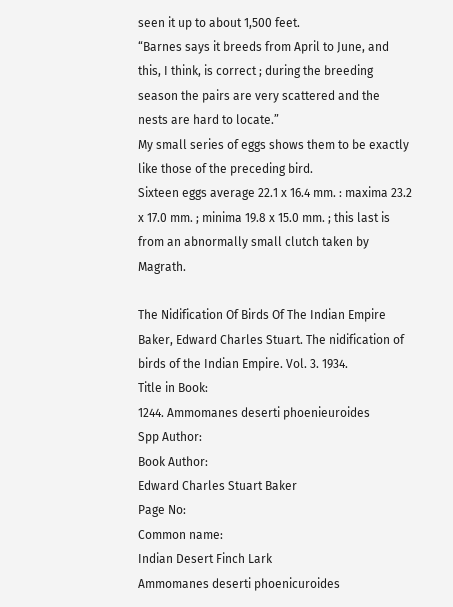seen it up to about 1,500 feet.
“Barnes says it breeds from April to June, and this, I think, is correct ; during the breeding season the pairs are very scattered and the nests are hard to locate.”
My small series of eggs shows them to be exactly like those of the preceding bird.
Sixteen eggs average 22.1 x 16.4 mm. : maxima 23.2 x 17.0 mm. ; minima 19.8 x 15.0 mm. ; this last is from an abnormally small clutch taken by Magrath.

The Nidification Of Birds Of The Indian Empire
Baker, Edward Charles Stuart. The nidification of birds of the Indian Empire. Vol. 3. 1934.
Title in Book:
1244. Ammomanes deserti phoenieuroides
Spp Author:
Book Author:
Edward Charles Stuart Baker
Page No:
Common name:
Indian Desert Finch Lark
Ammomanes deserti phoenicuroides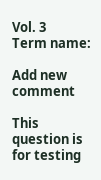Vol. 3
Term name:

Add new comment

This question is for testing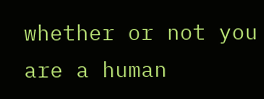whether or not you are a human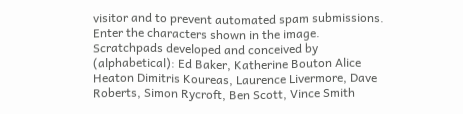visitor and to prevent automated spam submissions.
Enter the characters shown in the image.
Scratchpads developed and conceived by (alphabetical): Ed Baker, Katherine Bouton Alice Heaton Dimitris Koureas, Laurence Livermore, Dave Roberts, Simon Rycroft, Ben Scott, Vince Smith